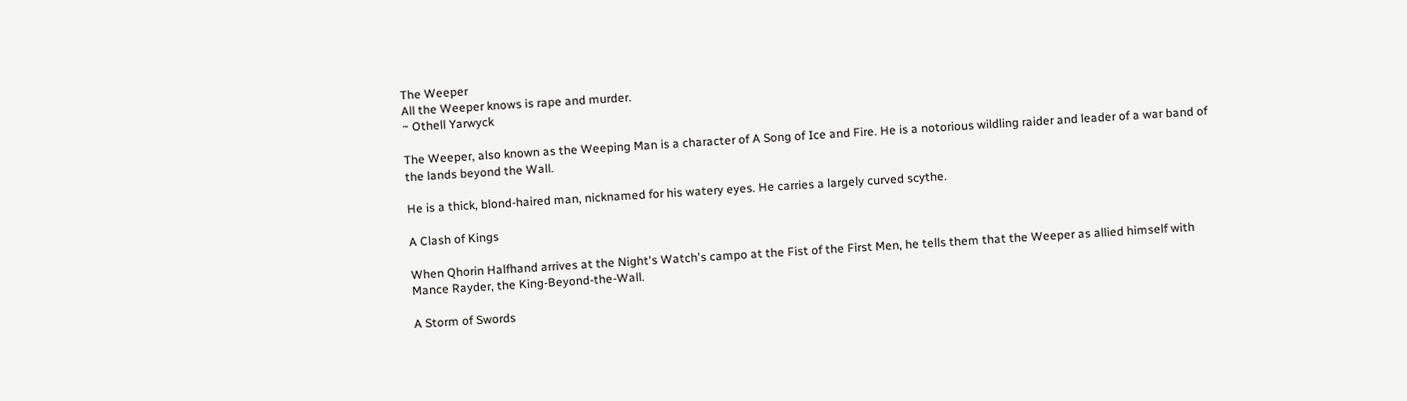The Weeper
All the Weeper knows is rape and murder.
~ Othell Yarwyck

The Weeper, also known as the Weeping Man is a character of A Song of Ice and Fire. He is a notorious wildling raider and leader of a war band of the lands beyond the Wall.

He is a thick, blond-haired man, nicknamed for his watery eyes. He carries a largely curved scythe.

A Clash of Kings

When Qhorin Halfhand arrives at the Night's Watch's campo at the Fist of the First Men, he tells them that the Weeper as allied himself with Mance Rayder, the King-Beyond-the-Wall.

A Storm of Swords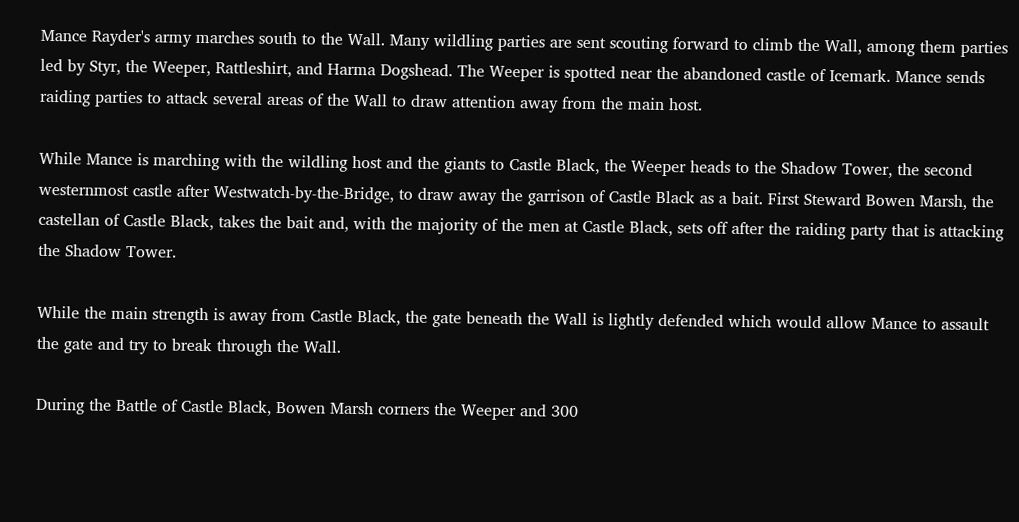Mance Rayder's army marches south to the Wall. Many wildling parties are sent scouting forward to climb the Wall, among them parties led by Styr, the Weeper, Rattleshirt, and Harma Dogshead. The Weeper is spotted near the abandoned castle of Icemark. Mance sends raiding parties to attack several areas of the Wall to draw attention away from the main host.

While Mance is marching with the wildling host and the giants to Castle Black, the Weeper heads to the Shadow Tower, the second westernmost castle after Westwatch-by-the-Bridge, to draw away the garrison of Castle Black as a bait. First Steward Bowen Marsh, the castellan of Castle Black, takes the bait and, with the majority of the men at Castle Black, sets off after the raiding party that is attacking the Shadow Tower.

While the main strength is away from Castle Black, the gate beneath the Wall is lightly defended which would allow Mance to assault the gate and try to break through the Wall.

During the Battle of Castle Black, Bowen Marsh corners the Weeper and 300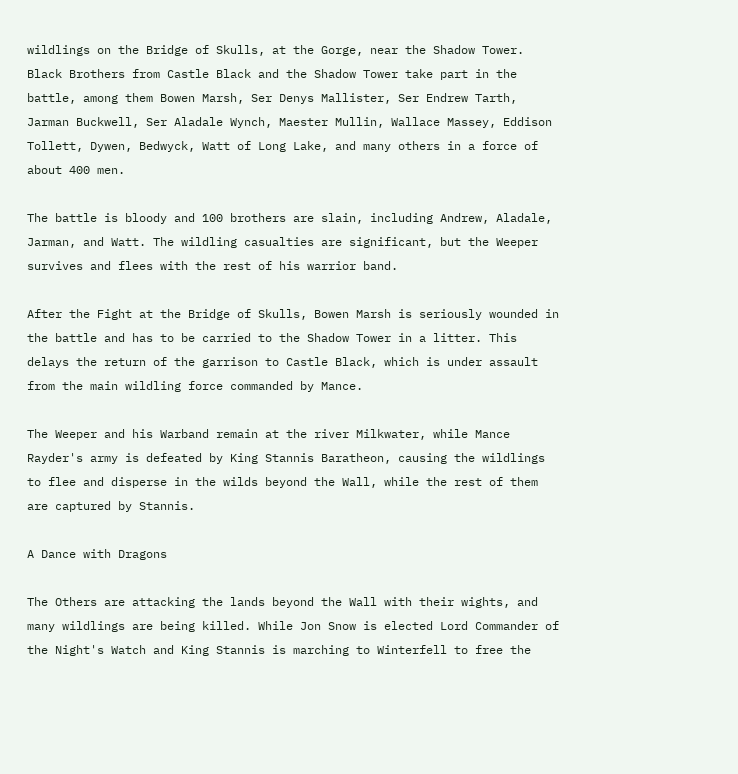wildlings on the Bridge of Skulls, at the Gorge, near the Shadow Tower. Black Brothers from Castle Black and the Shadow Tower take part in the battle, among them Bowen Marsh, Ser Denys Mallister, Ser Endrew Tarth, Jarman Buckwell, Ser Aladale Wynch, Maester Mullin, Wallace Massey, Eddison Tollett, Dywen, Bedwyck, Watt of Long Lake, and many others in a force of about 400 men.

The battle is bloody and 100 brothers are slain, including Andrew, Aladale, Jarman, and Watt. The wildling casualties are significant, but the Weeper survives and flees with the rest of his warrior band.

After the Fight at the Bridge of Skulls, Bowen Marsh is seriously wounded in the battle and has to be carried to the Shadow Tower in a litter. This delays the return of the garrison to Castle Black, which is under assault from the main wildling force commanded by Mance.

The Weeper and his Warband remain at the river Milkwater, while Mance Rayder's army is defeated by King Stannis Baratheon, causing the wildlings to flee and disperse in the wilds beyond the Wall, while the rest of them are captured by Stannis.

A Dance with Dragons

The Others are attacking the lands beyond the Wall with their wights, and many wildlings are being killed. While Jon Snow is elected Lord Commander of the Night's Watch and King Stannis is marching to Winterfell to free the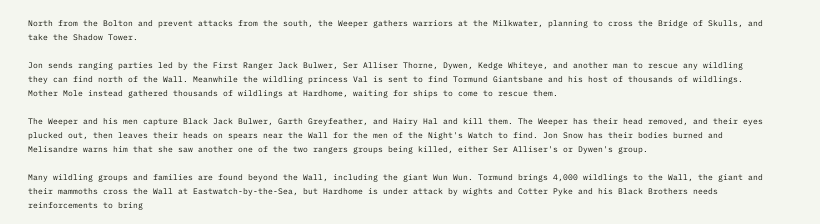North from the Bolton and prevent attacks from the south, the Weeper gathers warriors at the Milkwater, planning to cross the Bridge of Skulls, and take the Shadow Tower.

Jon sends ranging parties led by the First Ranger Jack Bulwer, Ser Alliser Thorne, Dywen, Kedge Whiteye, and another man to rescue any wildling they can find north of the Wall. Meanwhile the wildling princess Val is sent to find Tormund Giantsbane and his host of thousands of wildlings. Mother Mole instead gathered thousands of wildlings at Hardhome, waiting for ships to come to rescue them.

The Weeper and his men capture Black Jack Bulwer, Garth Greyfeather, and Hairy Hal and kill them. The Weeper has their head removed, and their eyes plucked out, then leaves their heads on spears near the Wall for the men of the Night's Watch to find. Jon Snow has their bodies burned and Melisandre warns him that she saw another one of the two rangers groups being killed, either Ser Alliser's or Dywen's group.

Many wildling groups and families are found beyond the Wall, including the giant Wun Wun. Tormund brings 4,000 wildlings to the Wall, the giant and their mammoths cross the Wall at Eastwatch-by-the-Sea, but Hardhome is under attack by wights and Cotter Pyke and his Black Brothers needs reinforcements to bring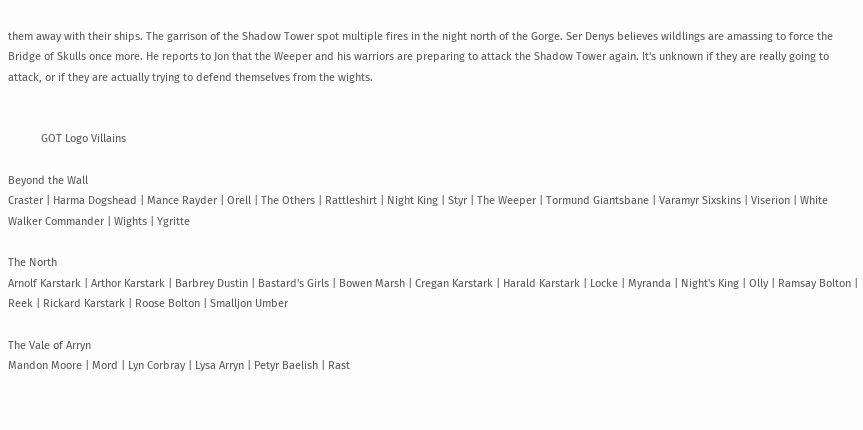them away with their ships. The garrison of the Shadow Tower spot multiple fires in the night north of the Gorge. Ser Denys believes wildlings are amassing to force the Bridge of Skulls once more. He reports to Jon that the Weeper and his warriors are preparing to attack the Shadow Tower again. It's unknown if they are really going to attack, or if they are actually trying to defend themselves from the wights.


           GOT Logo Villains

Beyond the Wall
Craster | Harma Dogshead | Mance Rayder | Orell | The Others | Rattleshirt | Night King | Styr | The Weeper | Tormund Giantsbane | Varamyr Sixskins | Viserion | White Walker Commander | Wights | Ygritte

The North
Arnolf Karstark | Arthor Karstark | Barbrey Dustin | Bastard's Girls | Bowen Marsh | Cregan Karstark | Harald Karstark | Locke | Myranda | Night's King | Olly | Ramsay Bolton | Reek | Rickard Karstark | Roose Bolton | Smalljon Umber

The Vale of Arryn
Mandon Moore | Mord | Lyn Corbray | Lysa Arryn | Petyr Baelish | Rast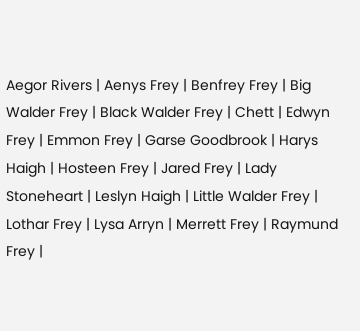Aegor Rivers | Aenys Frey | Benfrey Frey | Big Walder Frey | Black Walder Frey | Chett | Edwyn Frey | Emmon Frey | Garse Goodbrook | Harys Haigh | Hosteen Frey | Jared Frey | Lady Stoneheart | Leslyn Haigh | Little Walder Frey | Lothar Frey | Lysa Arryn | Merrett Frey | Raymund Frey |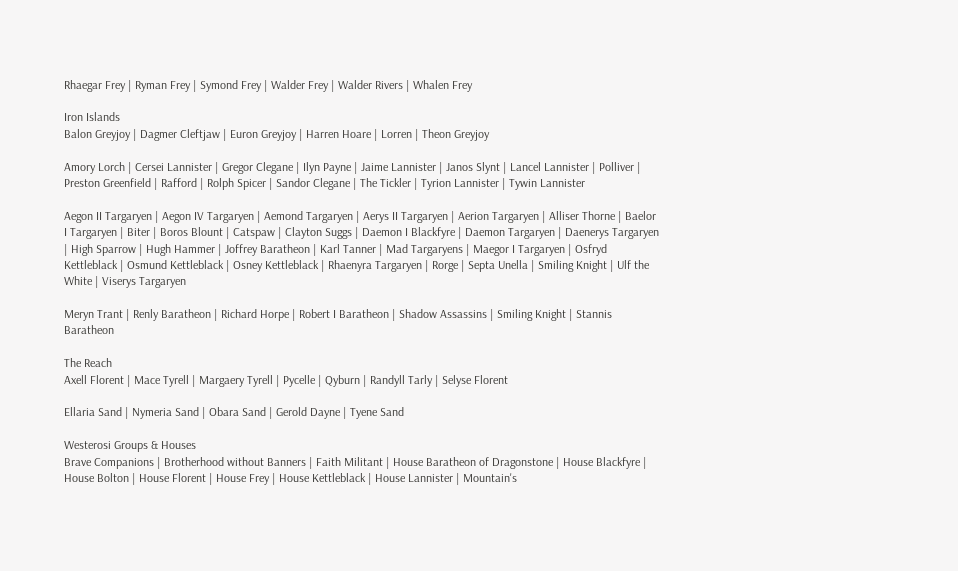Rhaegar Frey | Ryman Frey | Symond Frey | Walder Frey | Walder Rivers | Whalen Frey

Iron Islands
Balon Greyjoy | Dagmer Cleftjaw | Euron Greyjoy | Harren Hoare | Lorren | Theon Greyjoy

Amory Lorch | Cersei Lannister | Gregor Clegane | Ilyn Payne | Jaime Lannister | Janos Slynt | Lancel Lannister | Polliver | Preston Greenfield | Rafford | Rolph Spicer | Sandor Clegane | The Tickler | Tyrion Lannister | Tywin Lannister

Aegon II Targaryen | Aegon IV Targaryen | Aemond Targaryen | Aerys II Targaryen | Aerion Targaryen | Alliser Thorne | Baelor I Targaryen | Biter | Boros Blount | Catspaw | Clayton Suggs | Daemon I Blackfyre | Daemon Targaryen | Daenerys Targaryen | High Sparrow | Hugh Hammer | Joffrey Baratheon | Karl Tanner | Mad Targaryens | Maegor I Targaryen | Osfryd Kettleblack | Osmund Kettleblack | Osney Kettleblack | Rhaenyra Targaryen | Rorge | Septa Unella | Smiling Knight | Ulf the White | Viserys Targaryen

Meryn Trant | Renly Baratheon | Richard Horpe | Robert I Baratheon | Shadow Assassins | Smiling Knight | Stannis Baratheon

The Reach
Axell Florent | Mace Tyrell | Margaery Tyrell | Pycelle | Qyburn | Randyll Tarly | Selyse Florent

Ellaria Sand | Nymeria Sand | Obara Sand | Gerold Dayne | Tyene Sand

Westerosi Groups & Houses
Brave Companions | Brotherhood without Banners | Faith Militant | House Baratheon of Dragonstone | House Blackfyre | House Bolton | House Florent | House Frey | House Kettleblack | House Lannister | Mountain's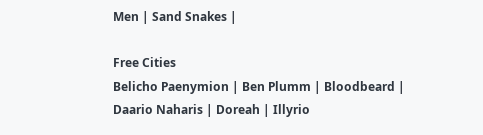Men | Sand Snakes |

Free Cities
Belicho Paenymion | Ben Plumm | Bloodbeard | Daario Naharis | Doreah | Illyrio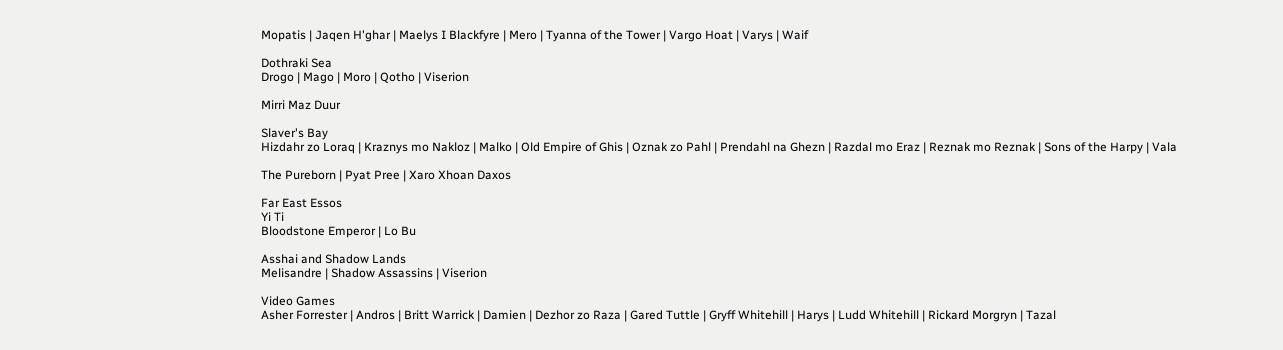Mopatis | Jaqen H'ghar | Maelys I Blackfyre | Mero | Tyanna of the Tower | Vargo Hoat | Varys | Waif

Dothraki Sea
Drogo | Mago | Moro | Qotho | Viserion

Mirri Maz Duur

Slaver's Bay
Hizdahr zo Loraq | Kraznys mo Nakloz | Malko | Old Empire of Ghis | Oznak zo Pahl | Prendahl na Ghezn | Razdal mo Eraz | Reznak mo Reznak | Sons of the Harpy | Vala

The Pureborn | Pyat Pree | Xaro Xhoan Daxos

Far East Essos
Yi Ti
Bloodstone Emperor | Lo Bu

Asshai and Shadow Lands
Melisandre | Shadow Assassins | Viserion

Video Games
Asher Forrester | Andros | Britt Warrick | Damien | Dezhor zo Raza | Gared Tuttle | Gryff Whitehill | Harys | Ludd Whitehill | Rickard Morgryn | Tazal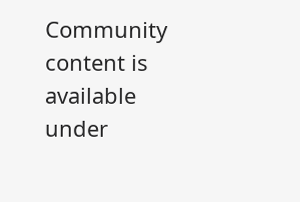Community content is available under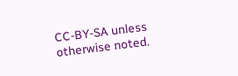CC-BY-SA unless otherwise noted.